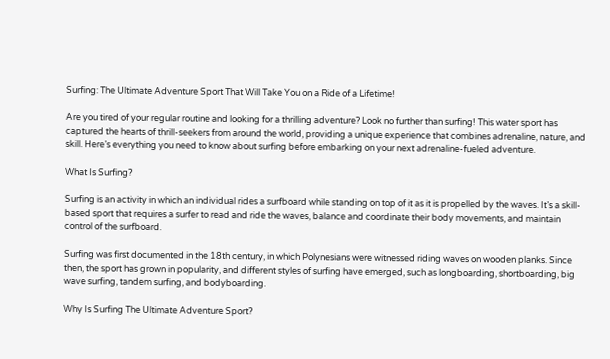Surfing: The Ultimate Adventure Sport That Will Take You on a Ride of a Lifetime!

Are you tired of your regular routine and looking for a thrilling adventure? Look no further than surfing! This water sport has captured the hearts of thrill-seekers from around the world, providing a unique experience that combines adrenaline, nature, and skill. Here’s everything you need to know about surfing before embarking on your next adrenaline-fueled adventure.

What Is Surfing?

Surfing is an activity in which an individual rides a surfboard while standing on top of it as it is propelled by the waves. It’s a skill-based sport that requires a surfer to read and ride the waves, balance and coordinate their body movements, and maintain control of the surfboard.

Surfing was first documented in the 18th century, in which Polynesians were witnessed riding waves on wooden planks. Since then, the sport has grown in popularity, and different styles of surfing have emerged, such as longboarding, shortboarding, big wave surfing, tandem surfing, and bodyboarding.

Why Is Surfing The Ultimate Adventure Sport?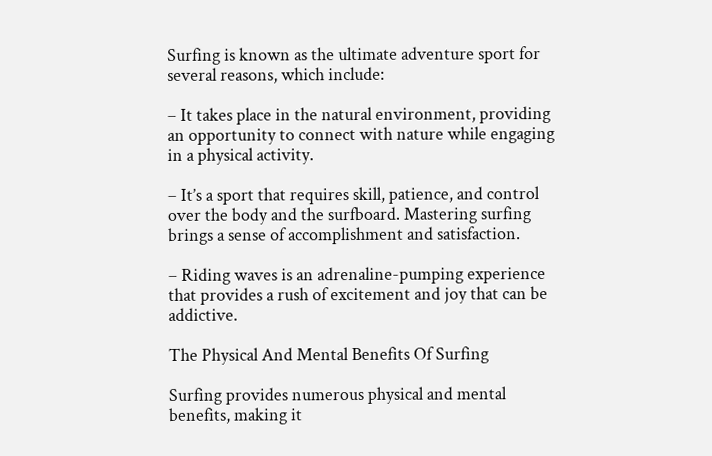Surfing is known as the ultimate adventure sport for several reasons, which include:

– It takes place in the natural environment, providing an opportunity to connect with nature while engaging in a physical activity.

– It’s a sport that requires skill, patience, and control over the body and the surfboard. Mastering surfing brings a sense of accomplishment and satisfaction.

– Riding waves is an adrenaline-pumping experience that provides a rush of excitement and joy that can be addictive.

The Physical And Mental Benefits Of Surfing

Surfing provides numerous physical and mental benefits, making it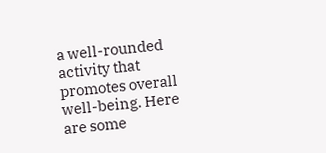a well-rounded activity that promotes overall well-being. Here are some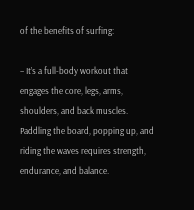of the benefits of surfing:

– It’s a full-body workout that engages the core, legs, arms, shoulders, and back muscles. Paddling the board, popping up, and riding the waves requires strength, endurance, and balance.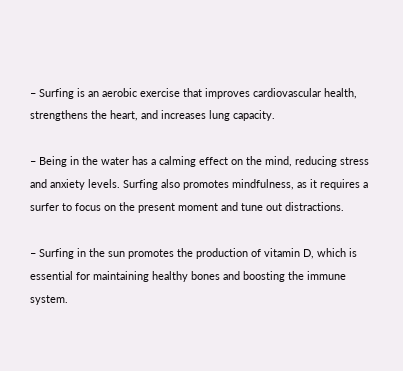– Surfing is an aerobic exercise that improves cardiovascular health, strengthens the heart, and increases lung capacity.

– Being in the water has a calming effect on the mind, reducing stress and anxiety levels. Surfing also promotes mindfulness, as it requires a surfer to focus on the present moment and tune out distractions.

– Surfing in the sun promotes the production of vitamin D, which is essential for maintaining healthy bones and boosting the immune system.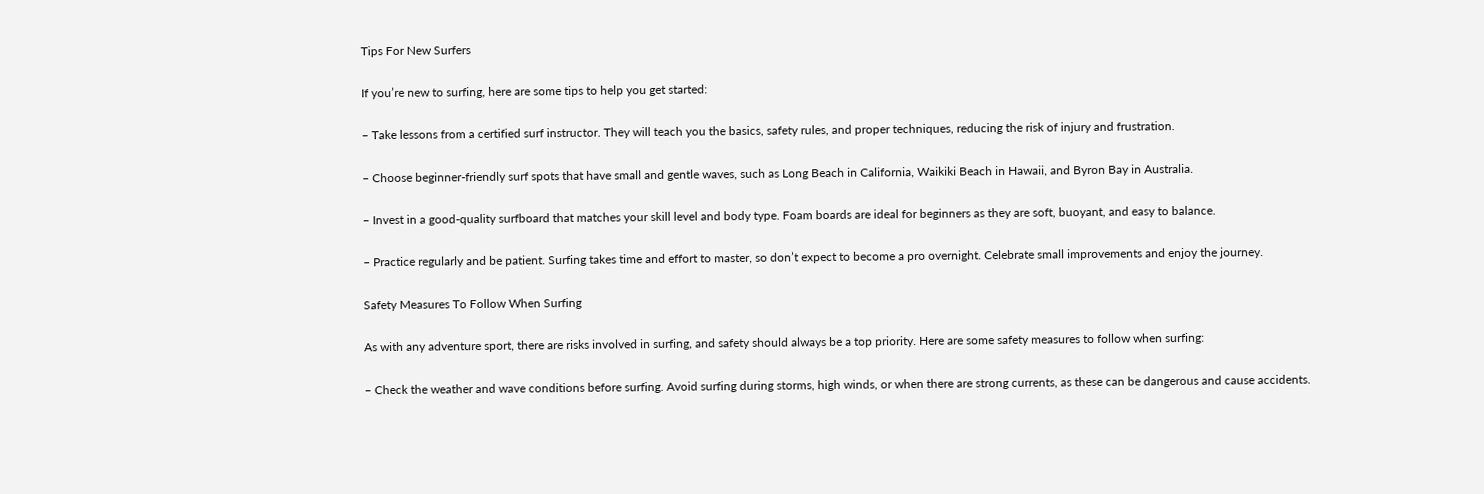Tips For New Surfers

If you’re new to surfing, here are some tips to help you get started:

– Take lessons from a certified surf instructor. They will teach you the basics, safety rules, and proper techniques, reducing the risk of injury and frustration.

– Choose beginner-friendly surf spots that have small and gentle waves, such as Long Beach in California, Waikiki Beach in Hawaii, and Byron Bay in Australia.

– Invest in a good-quality surfboard that matches your skill level and body type. Foam boards are ideal for beginners as they are soft, buoyant, and easy to balance.

– Practice regularly and be patient. Surfing takes time and effort to master, so don’t expect to become a pro overnight. Celebrate small improvements and enjoy the journey.

Safety Measures To Follow When Surfing

As with any adventure sport, there are risks involved in surfing, and safety should always be a top priority. Here are some safety measures to follow when surfing:

– Check the weather and wave conditions before surfing. Avoid surfing during storms, high winds, or when there are strong currents, as these can be dangerous and cause accidents.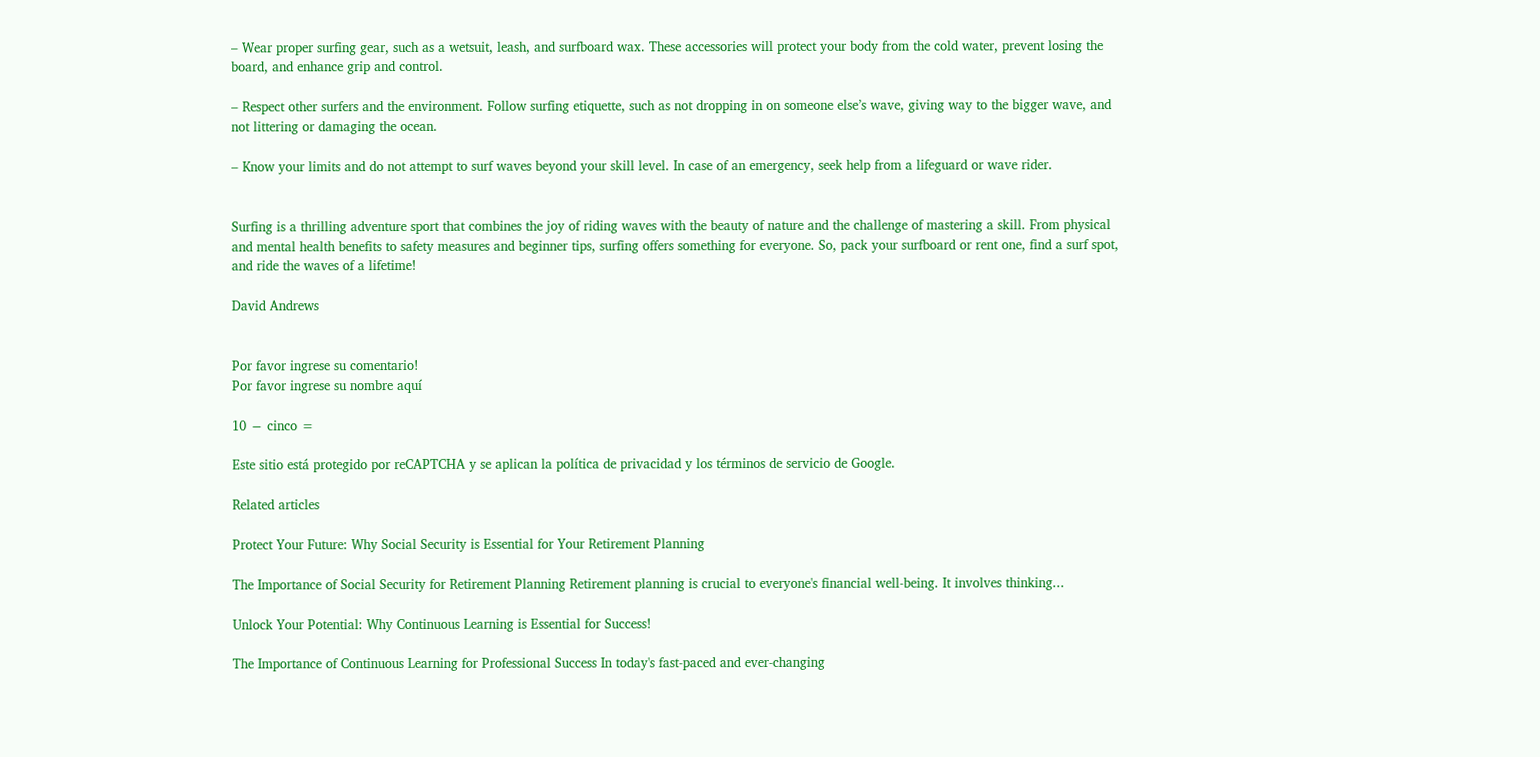– Wear proper surfing gear, such as a wetsuit, leash, and surfboard wax. These accessories will protect your body from the cold water, prevent losing the board, and enhance grip and control.

– Respect other surfers and the environment. Follow surfing etiquette, such as not dropping in on someone else’s wave, giving way to the bigger wave, and not littering or damaging the ocean.

– Know your limits and do not attempt to surf waves beyond your skill level. In case of an emergency, seek help from a lifeguard or wave rider.


Surfing is a thrilling adventure sport that combines the joy of riding waves with the beauty of nature and the challenge of mastering a skill. From physical and mental health benefits to safety measures and beginner tips, surfing offers something for everyone. So, pack your surfboard or rent one, find a surf spot, and ride the waves of a lifetime!

David Andrews


Por favor ingrese su comentario!
Por favor ingrese su nombre aquí

10 − cinco =

Este sitio está protegido por reCAPTCHA y se aplican la política de privacidad y los términos de servicio de Google.

Related articles

Protect Your Future: Why Social Security is Essential for Your Retirement Planning

The Importance of Social Security for Retirement Planning Retirement planning is crucial to everyone's financial well-being. It involves thinking...

Unlock Your Potential: Why Continuous Learning is Essential for Success!

The Importance of Continuous Learning for Professional Success In today's fast-paced and ever-changing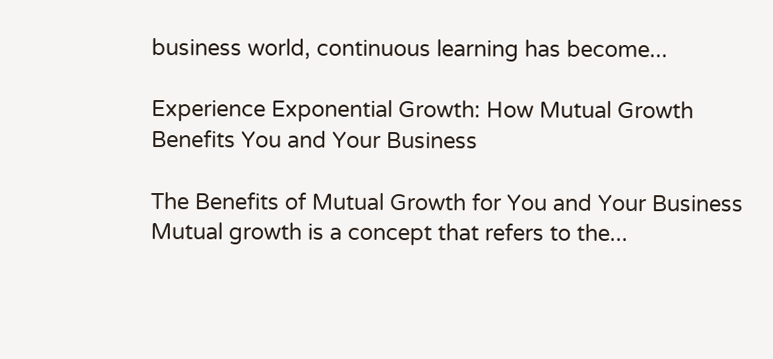business world, continuous learning has become...

Experience Exponential Growth: How Mutual Growth Benefits You and Your Business

The Benefits of Mutual Growth for You and Your Business Mutual growth is a concept that refers to the...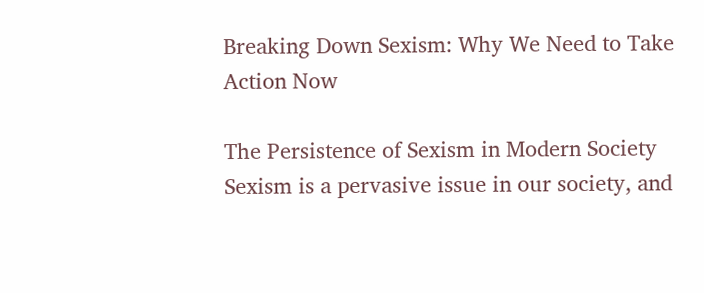Breaking Down Sexism: Why We Need to Take Action Now

The Persistence of Sexism in Modern Society Sexism is a pervasive issue in our society, and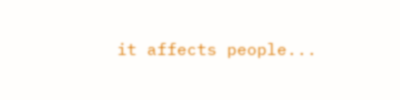it affects people...